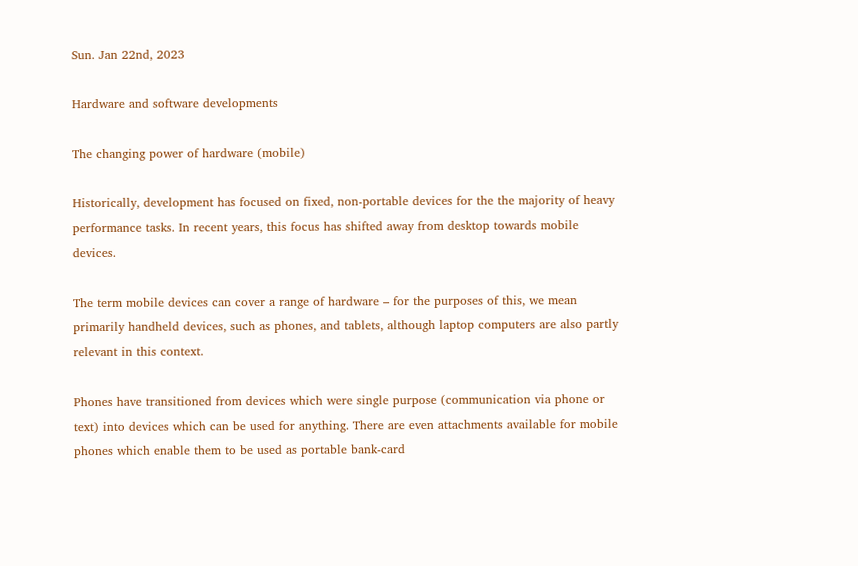Sun. Jan 22nd, 2023

Hardware and software developments

The changing power of hardware (mobile)

Historically, development has focused on fixed, non-portable devices for the the majority of heavy performance tasks. In recent years, this focus has shifted away from desktop towards mobile devices.

The term mobile devices can cover a range of hardware – for the purposes of this, we mean primarily handheld devices, such as phones, and tablets, although laptop computers are also partly relevant in this context.

Phones have transitioned from devices which were single purpose (communication via phone or text) into devices which can be used for anything. There are even attachments available for mobile phones which enable them to be used as portable bank-card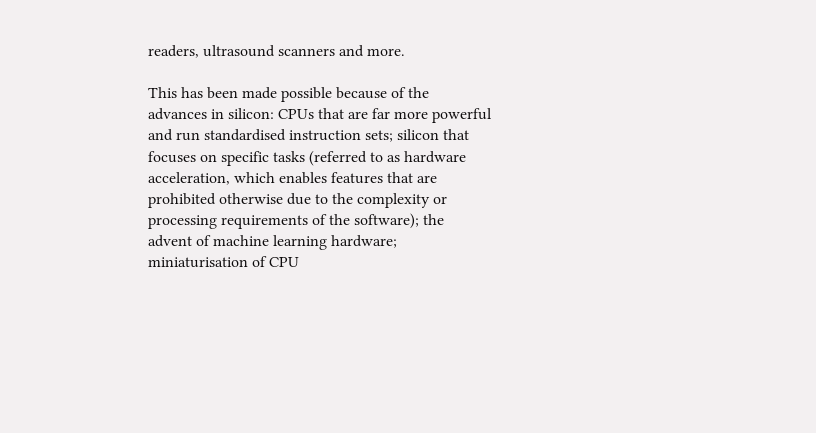readers, ultrasound scanners and more.

This has been made possible because of the advances in silicon: CPUs that are far more powerful and run standardised instruction sets; silicon that focuses on specific tasks (referred to as hardware acceleration, which enables features that are prohibited otherwise due to the complexity or processing requirements of the software); the advent of machine learning hardware; miniaturisation of CPU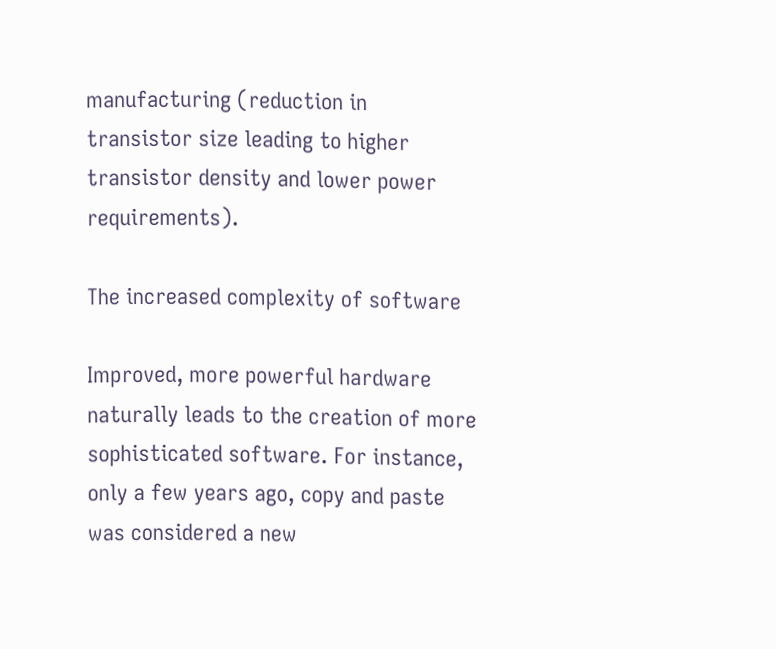manufacturing (reduction in transistor size leading to higher transistor density and lower power requirements).

The increased complexity of software

Improved, more powerful hardware naturally leads to the creation of more sophisticated software. For instance, only a few years ago, copy and paste was considered a new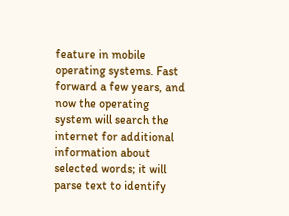feature in mobile operating systems. Fast forward a few years, and now the operating system will search the internet for additional information about selected words; it will parse text to identify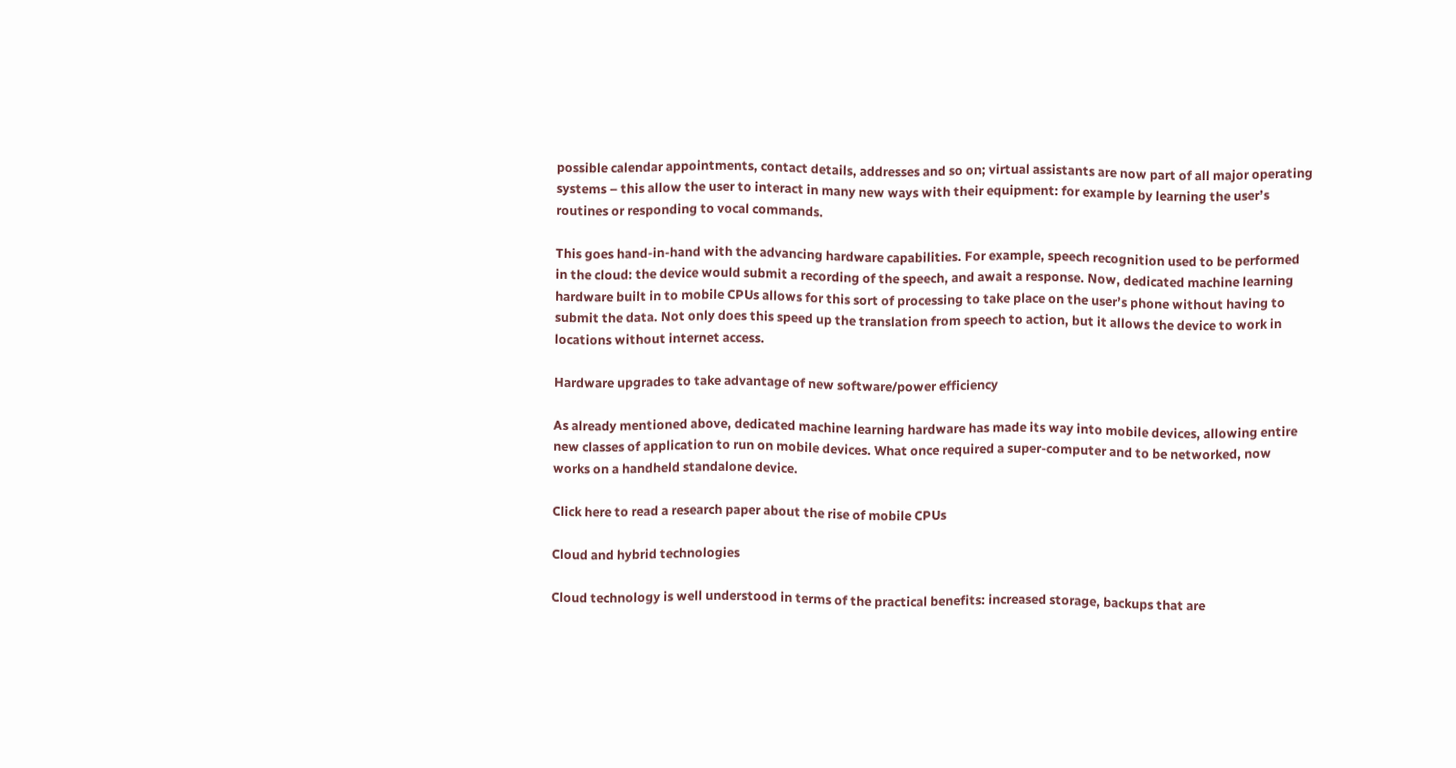possible calendar appointments, contact details, addresses and so on; virtual assistants are now part of all major operating systems – this allow the user to interact in many new ways with their equipment: for example by learning the user’s routines or responding to vocal commands.

This goes hand-in-hand with the advancing hardware capabilities. For example, speech recognition used to be performed in the cloud: the device would submit a recording of the speech, and await a response. Now, dedicated machine learning hardware built in to mobile CPUs allows for this sort of processing to take place on the user’s phone without having to submit the data. Not only does this speed up the translation from speech to action, but it allows the device to work in locations without internet access.

Hardware upgrades to take advantage of new software/power efficiency

As already mentioned above, dedicated machine learning hardware has made its way into mobile devices, allowing entire new classes of application to run on mobile devices. What once required a super-computer and to be networked, now works on a handheld standalone device.

Click here to read a research paper about the rise of mobile CPUs

Cloud and hybrid technologies

Cloud technology is well understood in terms of the practical benefits: increased storage, backups that are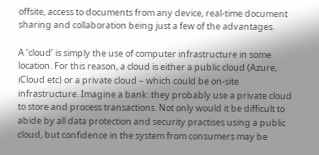offsite, access to documents from any device, real-time document sharing and collaboration being just a few of the advantages.

A ‘cloud’ is simply the use of computer infrastructure in some location. For this reason, a cloud is either a public cloud (Azure, iCloud etc) or a private cloud – which could be on-site infrastructure. Imagine a bank: they probably use a private cloud to store and process transactions. Not only would it be difficult to abide by all data protection and security practises using a public cloud, but confidence in the system from consumers may be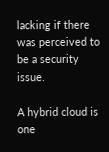lacking if there was perceived to be a security issue.

A hybrid cloud is one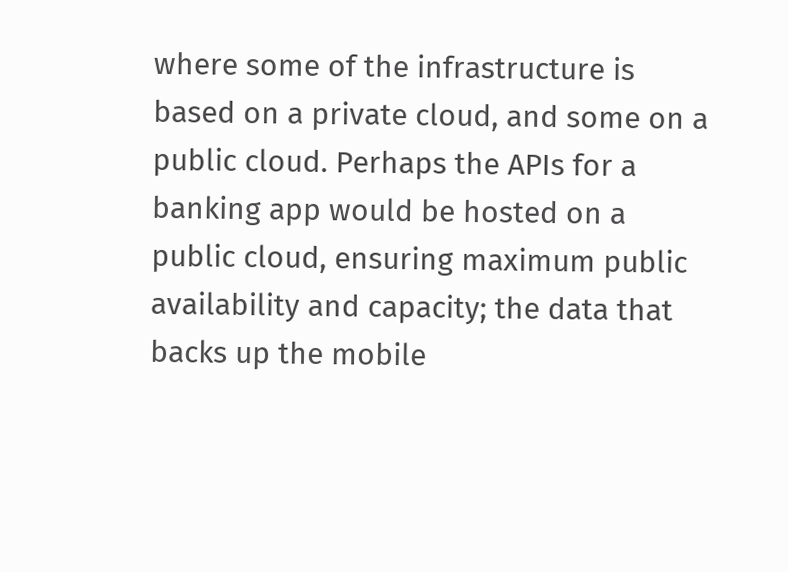where some of the infrastructure is based on a private cloud, and some on a public cloud. Perhaps the APIs for a banking app would be hosted on a public cloud, ensuring maximum public availability and capacity; the data that backs up the mobile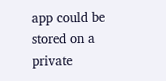app could be stored on a private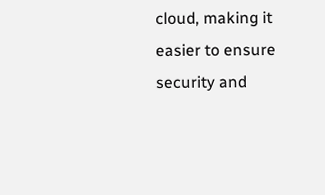cloud, making it easier to ensure security and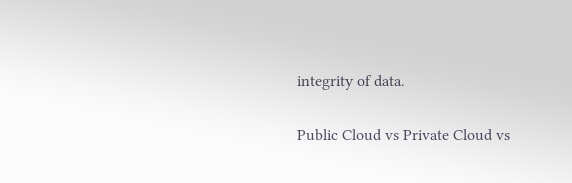integrity of data.

Public Cloud vs Private Cloud vs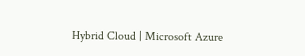Hybrid Cloud | Microsoft Azure